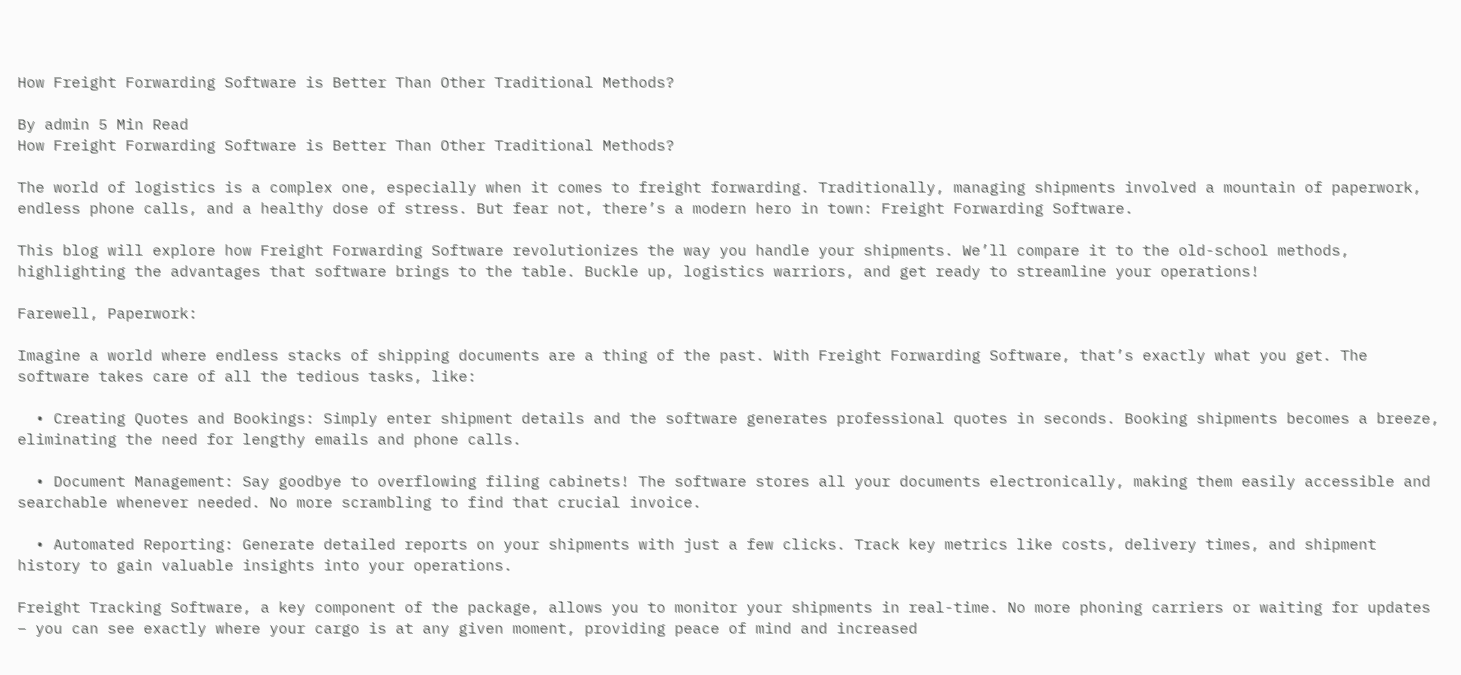How Freight Forwarding Software is Better Than Other Traditional Methods?

By admin 5 Min Read
How Freight Forwarding Software is Better Than Other Traditional Methods?

The world of logistics is a complex one, especially when it comes to freight forwarding. Traditionally, managing shipments involved a mountain of paperwork, endless phone calls, and a healthy dose of stress. But fear not, there’s a modern hero in town: Freight Forwarding Software.

This blog will explore how Freight Forwarding Software revolutionizes the way you handle your shipments. We’ll compare it to the old-school methods, highlighting the advantages that software brings to the table. Buckle up, logistics warriors, and get ready to streamline your operations!

Farewell, Paperwork:

Imagine a world where endless stacks of shipping documents are a thing of the past. With Freight Forwarding Software, that’s exactly what you get. The software takes care of all the tedious tasks, like:

  • Creating Quotes and Bookings: Simply enter shipment details and the software generates professional quotes in seconds. Booking shipments becomes a breeze, eliminating the need for lengthy emails and phone calls.

  • Document Management: Say goodbye to overflowing filing cabinets! The software stores all your documents electronically, making them easily accessible and searchable whenever needed. No more scrambling to find that crucial invoice.

  • Automated Reporting: Generate detailed reports on your shipments with just a few clicks. Track key metrics like costs, delivery times, and shipment history to gain valuable insights into your operations.

Freight Tracking Software, a key component of the package, allows you to monitor your shipments in real-time. No more phoning carriers or waiting for updates – you can see exactly where your cargo is at any given moment, providing peace of mind and increased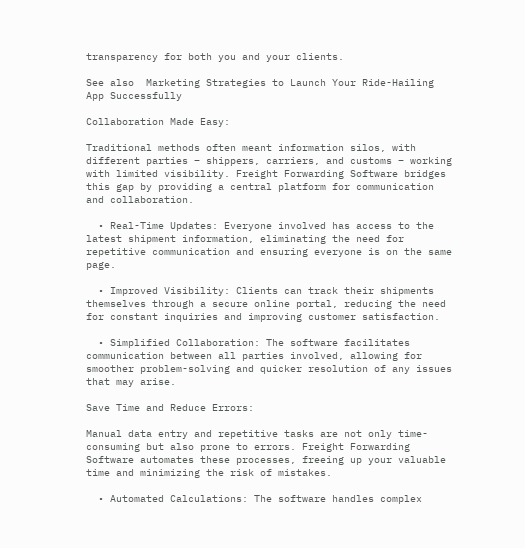transparency for both you and your clients.

See also  Marketing Strategies to Launch Your Ride-Hailing App Successfully

Collaboration Made Easy:

Traditional methods often meant information silos, with different parties – shippers, carriers, and customs – working with limited visibility. Freight Forwarding Software bridges this gap by providing a central platform for communication and collaboration.

  • Real-Time Updates: Everyone involved has access to the latest shipment information, eliminating the need for repetitive communication and ensuring everyone is on the same page.

  • Improved Visibility: Clients can track their shipments themselves through a secure online portal, reducing the need for constant inquiries and improving customer satisfaction.

  • Simplified Collaboration: The software facilitates communication between all parties involved, allowing for smoother problem-solving and quicker resolution of any issues that may arise.

Save Time and Reduce Errors:

Manual data entry and repetitive tasks are not only time-consuming but also prone to errors. Freight Forwarding Software automates these processes, freeing up your valuable time and minimizing the risk of mistakes.

  • Automated Calculations: The software handles complex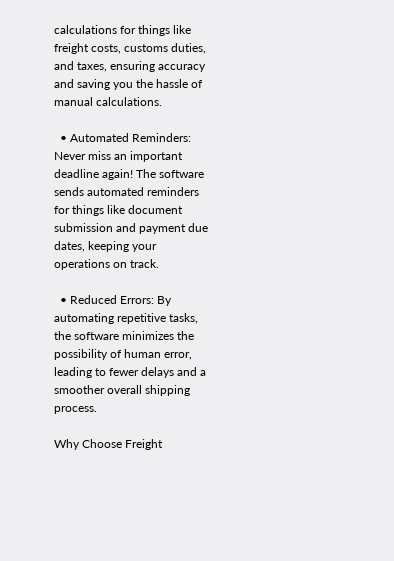calculations for things like freight costs, customs duties, and taxes, ensuring accuracy and saving you the hassle of manual calculations.

  • Automated Reminders: Never miss an important deadline again! The software sends automated reminders for things like document submission and payment due dates, keeping your operations on track.

  • Reduced Errors: By automating repetitive tasks, the software minimizes the possibility of human error, leading to fewer delays and a smoother overall shipping process.

Why Choose Freight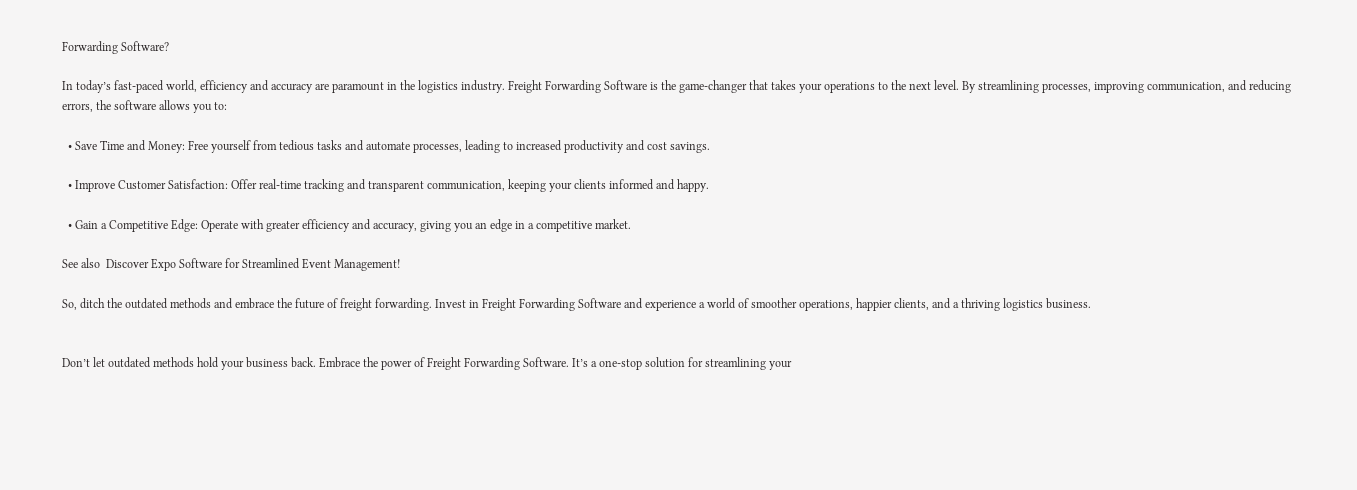Forwarding Software?

In today’s fast-paced world, efficiency and accuracy are paramount in the logistics industry. Freight Forwarding Software is the game-changer that takes your operations to the next level. By streamlining processes, improving communication, and reducing errors, the software allows you to:

  • Save Time and Money: Free yourself from tedious tasks and automate processes, leading to increased productivity and cost savings.

  • Improve Customer Satisfaction: Offer real-time tracking and transparent communication, keeping your clients informed and happy.

  • Gain a Competitive Edge: Operate with greater efficiency and accuracy, giving you an edge in a competitive market.

See also  Discover Expo Software for Streamlined Event Management!

So, ditch the outdated methods and embrace the future of freight forwarding. Invest in Freight Forwarding Software and experience a world of smoother operations, happier clients, and a thriving logistics business.


Don’t let outdated methods hold your business back. Embrace the power of Freight Forwarding Software. It’s a one-stop solution for streamlining your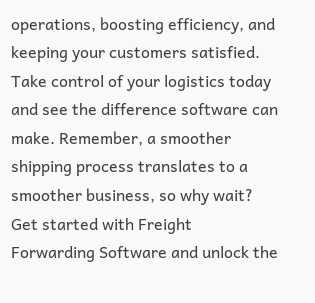operations, boosting efficiency, and keeping your customers satisfied. Take control of your logistics today and see the difference software can make. Remember, a smoother shipping process translates to a smoother business, so why wait? Get started with Freight Forwarding Software and unlock the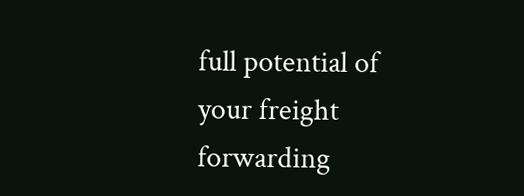full potential of your freight forwarding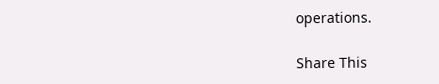operations.

Share This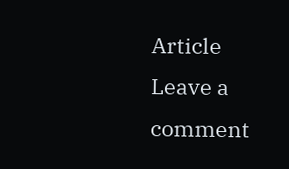Article
Leave a comment